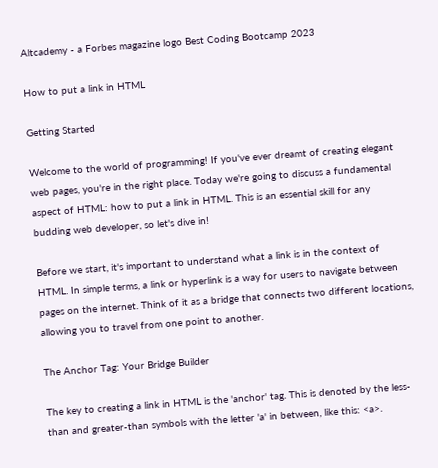Altcademy - a Forbes magazine logo Best Coding Bootcamp 2023

How to put a link in HTML

Getting Started

Welcome to the world of programming! If you've ever dreamt of creating elegant web pages, you're in the right place. Today we're going to discuss a fundamental aspect of HTML: how to put a link in HTML. This is an essential skill for any budding web developer, so let's dive in!

Before we start, it's important to understand what a link is in the context of HTML. In simple terms, a link or hyperlink is a way for users to navigate between pages on the internet. Think of it as a bridge that connects two different locations, allowing you to travel from one point to another.

The Anchor Tag: Your Bridge Builder

The key to creating a link in HTML is the 'anchor' tag. This is denoted by the less-than and greater-than symbols with the letter 'a' in between, like this: <a>.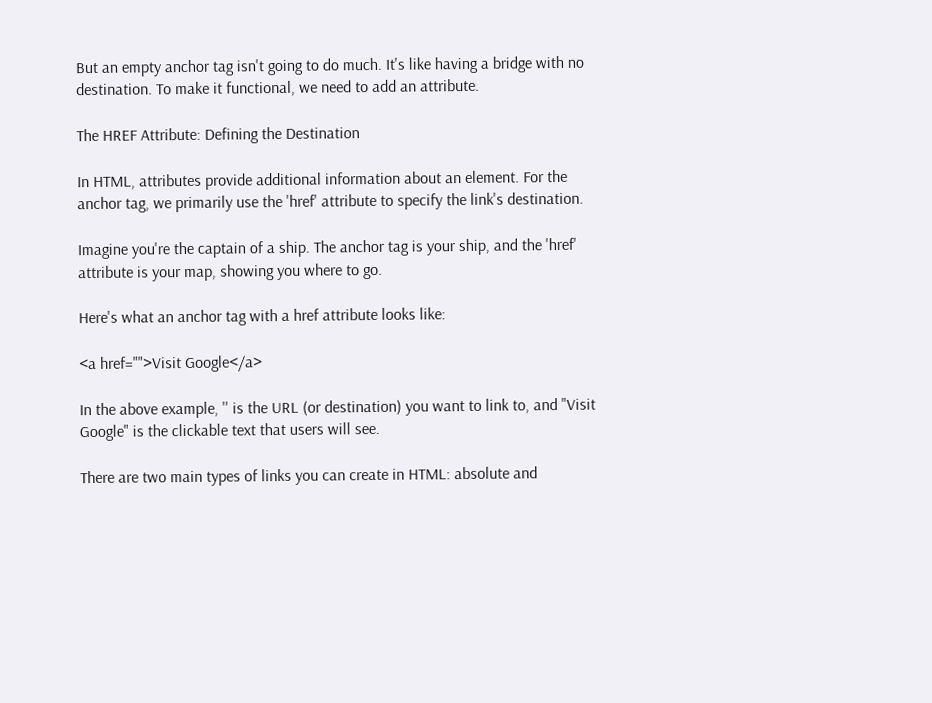But an empty anchor tag isn't going to do much. It's like having a bridge with no destination. To make it functional, we need to add an attribute.

The HREF Attribute: Defining the Destination

In HTML, attributes provide additional information about an element. For the anchor tag, we primarily use the 'href' attribute to specify the link's destination.

Imagine you're the captain of a ship. The anchor tag is your ship, and the 'href' attribute is your map, showing you where to go.

Here's what an anchor tag with a href attribute looks like:

<a href="">Visit Google</a>

In the above example, '' is the URL (or destination) you want to link to, and "Visit Google" is the clickable text that users will see.

There are two main types of links you can create in HTML: absolute and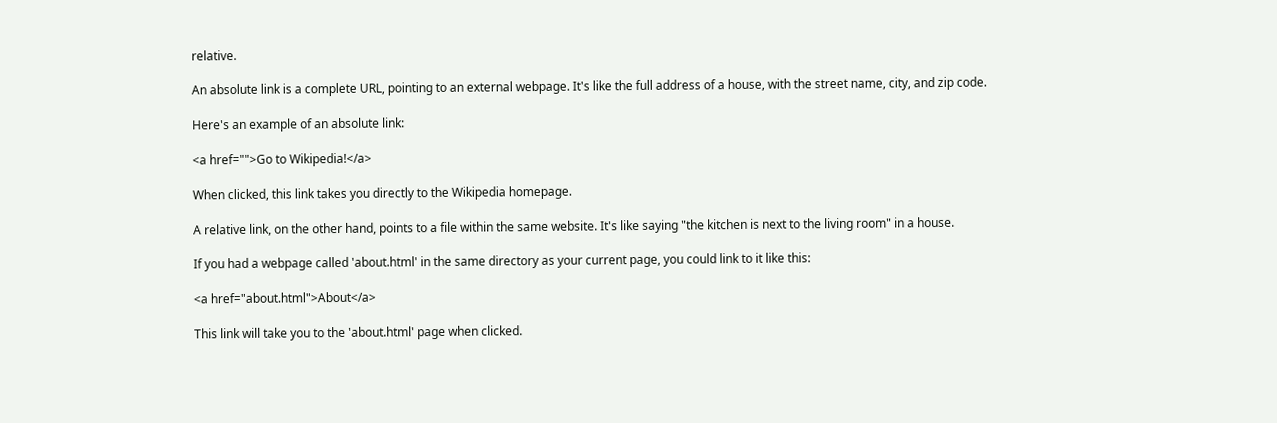relative.

An absolute link is a complete URL, pointing to an external webpage. It's like the full address of a house, with the street name, city, and zip code.

Here's an example of an absolute link:

<a href="">Go to Wikipedia!</a>

When clicked, this link takes you directly to the Wikipedia homepage.

A relative link, on the other hand, points to a file within the same website. It's like saying "the kitchen is next to the living room" in a house.

If you had a webpage called 'about.html' in the same directory as your current page, you could link to it like this:

<a href="about.html">About</a>

This link will take you to the 'about.html' page when clicked.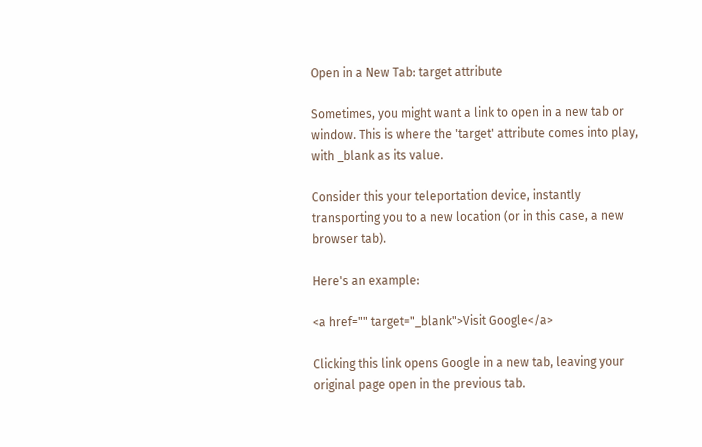Open in a New Tab: target attribute

Sometimes, you might want a link to open in a new tab or window. This is where the 'target' attribute comes into play, with _blank as its value.

Consider this your teleportation device, instantly transporting you to a new location (or in this case, a new browser tab).

Here's an example:

<a href="" target="_blank">Visit Google</a>

Clicking this link opens Google in a new tab, leaving your original page open in the previous tab.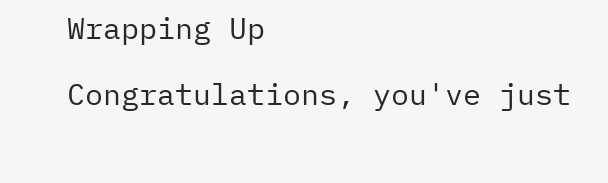Wrapping Up

Congratulations, you've just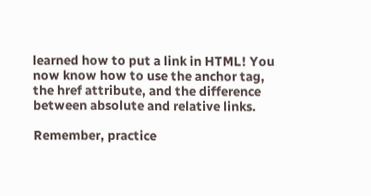learned how to put a link in HTML! You now know how to use the anchor tag, the href attribute, and the difference between absolute and relative links.

Remember, practice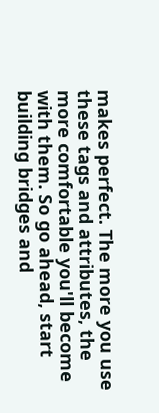makes perfect. The more you use these tags and attributes, the more comfortable you'll become with them. So go ahead, start building bridges and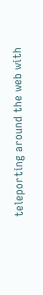teleporting around the web with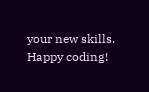your new skills. Happy coding!